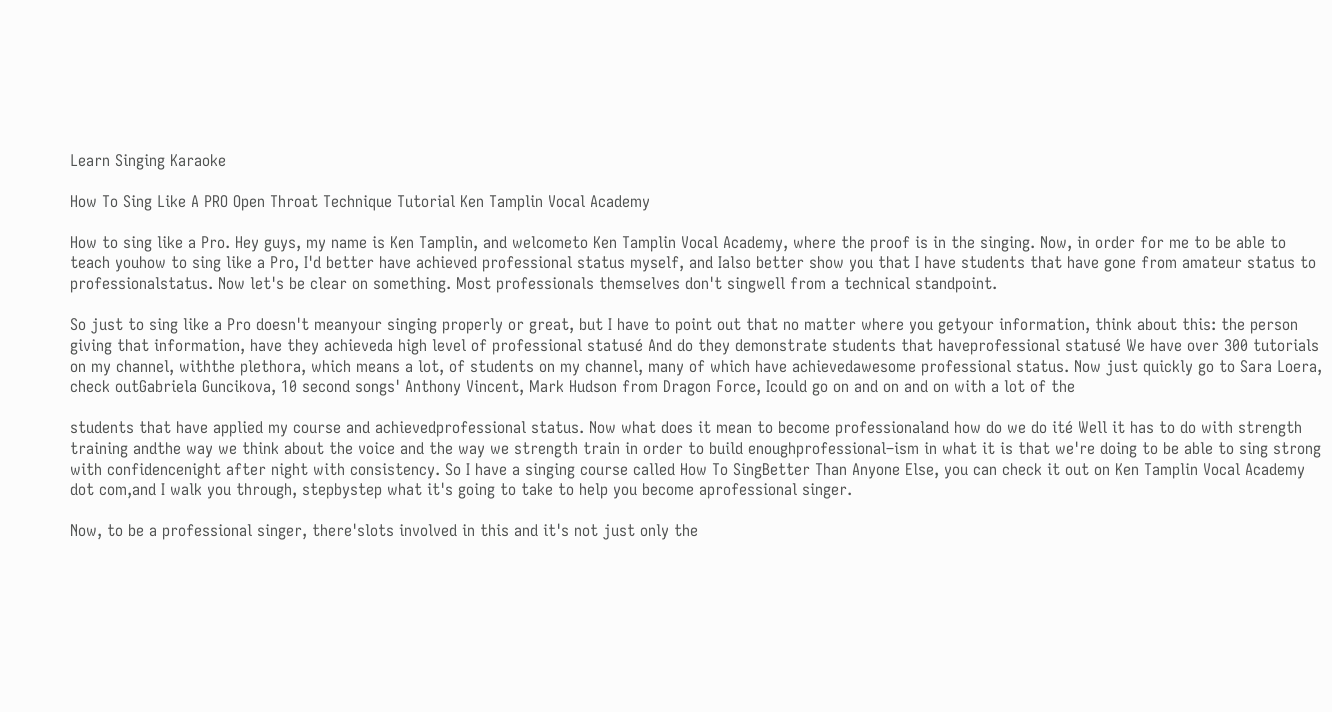Learn Singing Karaoke

How To Sing Like A PRO Open Throat Technique Tutorial Ken Tamplin Vocal Academy

How to sing like a Pro. Hey guys, my name is Ken Tamplin, and welcometo Ken Tamplin Vocal Academy, where the proof is in the singing. Now, in order for me to be able to teach youhow to sing like a Pro, I'd better have achieved professional status myself, and Ialso better show you that I have students that have gone from amateur status to professionalstatus. Now let's be clear on something. Most professionals themselves don't singwell from a technical standpoint.

So just to sing like a Pro doesn't meanyour singing properly or great, but I have to point out that no matter where you getyour information, think about this: the person giving that information, have they achieveda high level of professional statusé And do they demonstrate students that haveprofessional statusé We have over 300 tutorials on my channel, withthe plethora, which means a lot, of students on my channel, many of which have achievedawesome professional status. Now just quickly go to Sara Loera, check outGabriela Guncikova, 10 second songs' Anthony Vincent, Mark Hudson from Dragon Force, Icould go on and on and on with a lot of the

students that have applied my course and achievedprofessional status. Now what does it mean to become professionaland how do we do ité Well it has to do with strength training andthe way we think about the voice and the way we strength train in order to build enoughprofessional–ism in what it is that we're doing to be able to sing strong with confidencenight after night with consistency. So I have a singing course called How To SingBetter Than Anyone Else, you can check it out on Ken Tamplin Vocal Academy dot com,and I walk you through, stepbystep what it's going to take to help you become aprofessional singer.

Now, to be a professional singer, there'slots involved in this and it's not just only the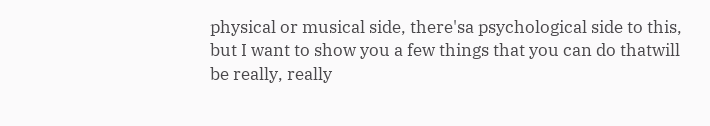physical or musical side, there'sa psychological side to this, but I want to show you a few things that you can do thatwill be really, really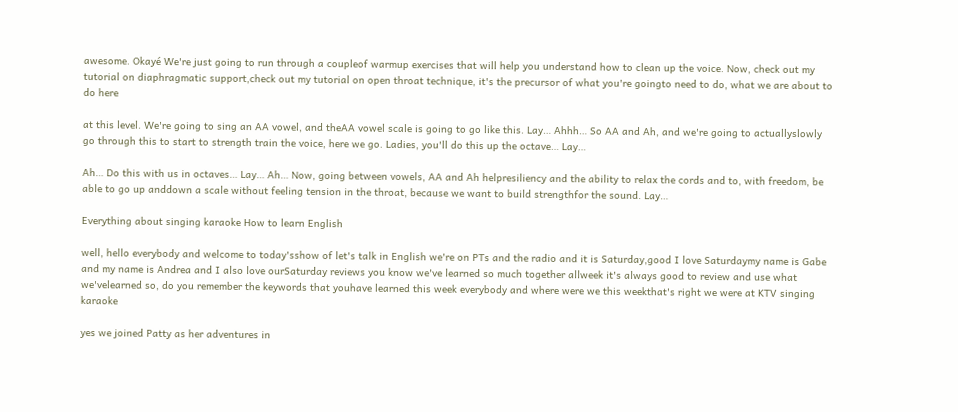awesome. Okayé We're just going to run through a coupleof warmup exercises that will help you understand how to clean up the voice. Now, check out my tutorial on diaphragmatic support,check out my tutorial on open throat technique, it's the precursor of what you're goingto need to do, what we are about to do here

at this level. We're going to sing an AA vowel, and theAA vowel scale is going to go like this. Lay… Ahhh… So AA and Ah, and we're going to actuallyslowly go through this to start to strength train the voice, here we go. Ladies, you'll do this up the octave… Lay…

Ah… Do this with us in octaves… Lay… Ah… Now, going between vowels, AA and Ah helpresiliency and the ability to relax the cords and to, with freedom, be able to go up anddown a scale without feeling tension in the throat, because we want to build strengthfor the sound. Lay…

Everything about singing karaoke How to learn English

well, hello everybody and welcome to today'sshow of let's talk in English we're on PTs and the radio and it is Saturday,good I love Saturdaymy name is Gabe and my name is Andrea and I also love ourSaturday reviews you know we've learned so much together allweek it's always good to review and use what we'velearned so, do you remember the keywords that youhave learned this week everybody and where were we this weekthat's right we were at KTV singing karaoke

yes we joined Patty as her adventures in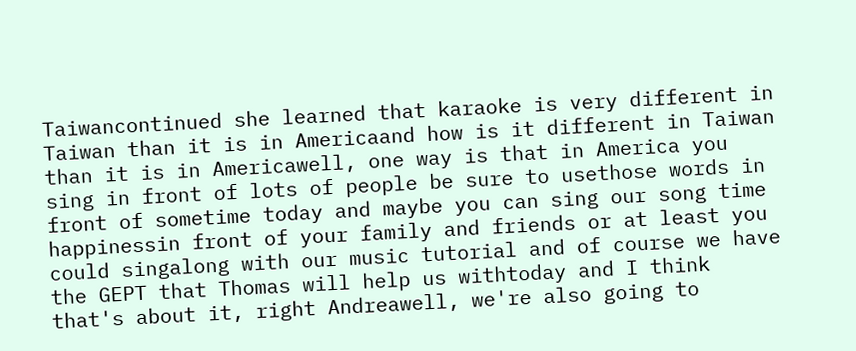Taiwancontinued she learned that karaoke is very different in Taiwan than it is in Americaand how is it different in Taiwan than it is in Americawell, one way is that in America you sing in front of lots of people be sure to usethose words in front of sometime today and maybe you can sing our song time happinessin front of your family and friends or at least you could singalong with our music tutorial and of course we have the GEPT that Thomas will help us withtoday and I think that's about it, right Andreawell, we're also going to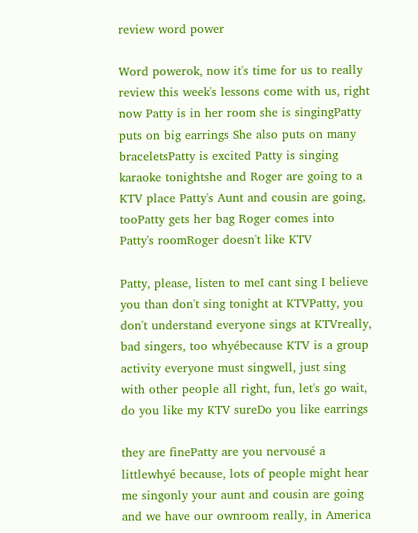review word power

Word powerok, now it's time for us to really review this week's lessons come with us, right now Patty is in her room she is singingPatty puts on big earrings She also puts on many braceletsPatty is excited Patty is singing karaoke tonightshe and Roger are going to a KTV place Patty's Aunt and cousin are going, tooPatty gets her bag Roger comes into Patty's roomRoger doesn't like KTV

Patty, please, listen to meI cant sing I believe you than don't sing tonight at KTVPatty, you don't understand everyone sings at KTVreally, bad singers, too whyébecause KTV is a group activity everyone must singwell, just sing with other people all right, fun, let's go wait, do you like my KTV sureDo you like earrings

they are finePatty are you nervousé a littlewhyé because, lots of people might hear me singonly your aunt and cousin are going and we have our ownroom really, in America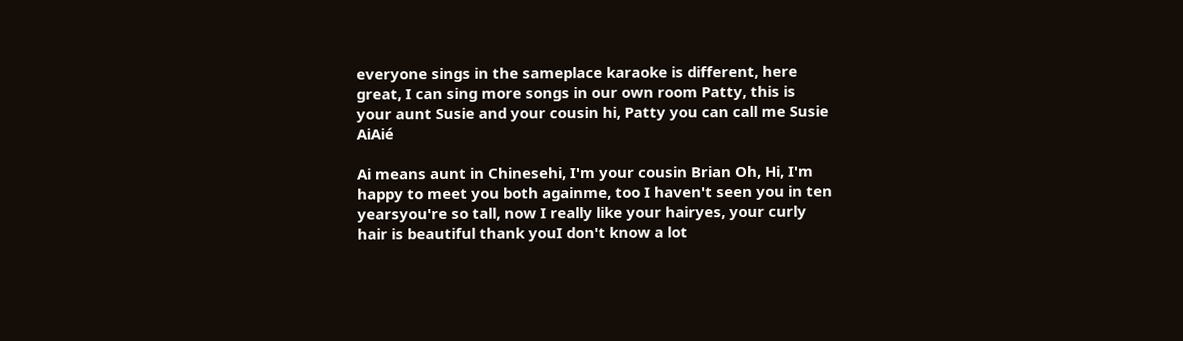everyone sings in the sameplace karaoke is different, here great, I can sing more songs in our own room Patty, this is your aunt Susie and your cousin hi, Patty you can call me Susie AiAié

Ai means aunt in Chinesehi, I'm your cousin Brian Oh, Hi, I'm happy to meet you both againme, too I haven't seen you in ten yearsyou're so tall, now I really like your hairyes, your curly hair is beautiful thank youI don't know a lot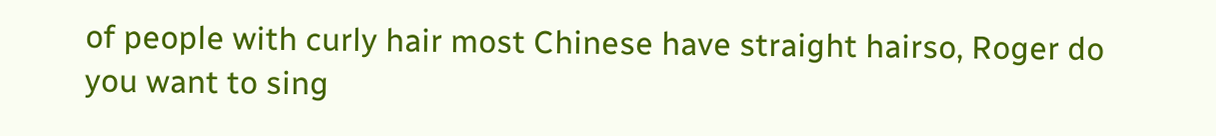of people with curly hair most Chinese have straight hairso, Roger do you want to sing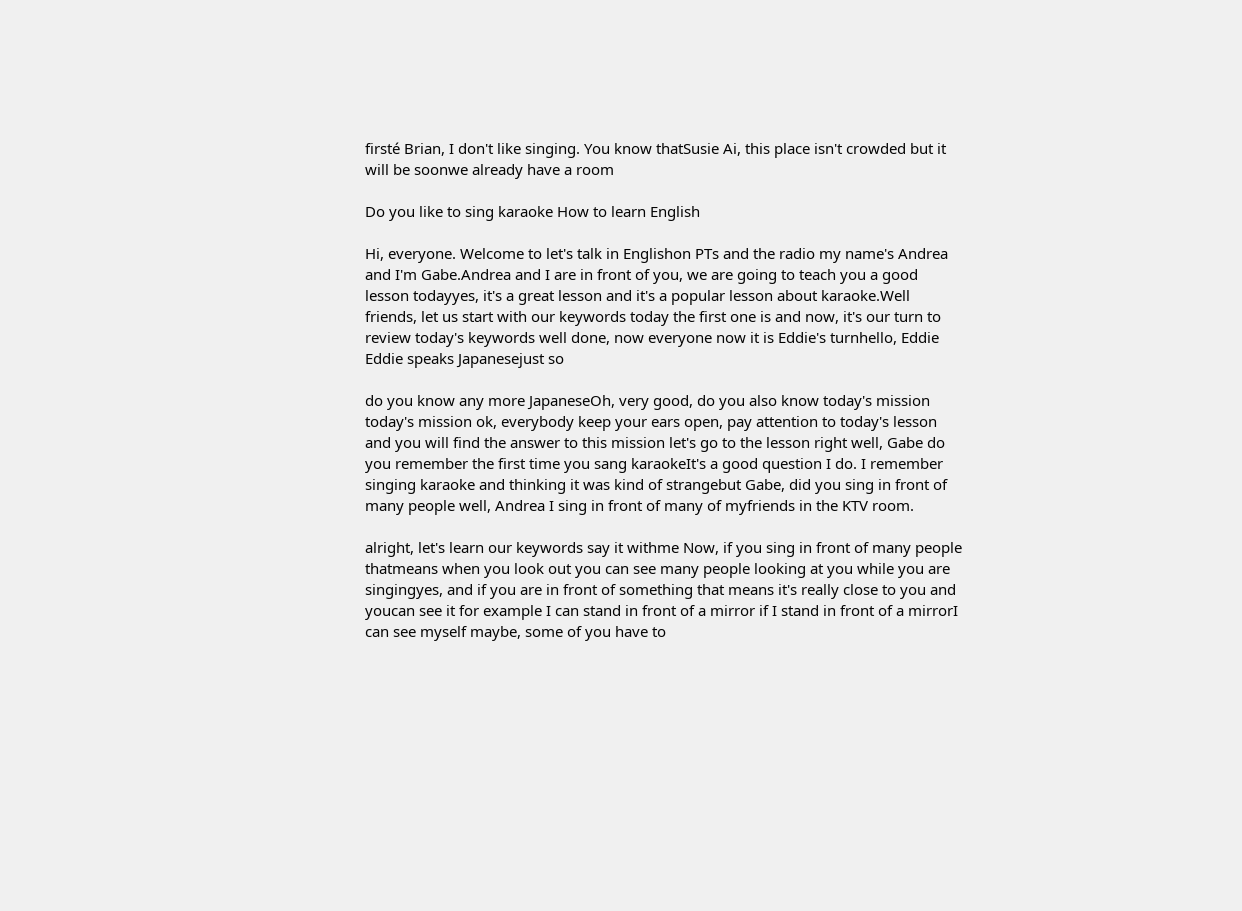firsté Brian, I don't like singing. You know thatSusie Ai, this place isn't crowded but it will be soonwe already have a room

Do you like to sing karaoke How to learn English

Hi, everyone. Welcome to let's talk in Englishon PTs and the radio my name's Andrea and I'm Gabe.Andrea and I are in front of you, we are going to teach you a good lesson todayyes, it's a great lesson and it's a popular lesson about karaoke.Well friends, let us start with our keywords today the first one is and now, it's our turn to review today's keywords well done, now everyone now it is Eddie's turnhello, Eddie Eddie speaks Japanesejust so

do you know any more JapaneseOh, very good, do you also know today's mission today's mission ok, everybody keep your ears open, pay attention to today's lesson and you will find the answer to this mission let's go to the lesson right well, Gabe do you remember the first time you sang karaokeIt's a good question I do. I remember singing karaoke and thinking it was kind of strangebut Gabe, did you sing in front of many people well, Andrea I sing in front of many of myfriends in the KTV room.

alright, let's learn our keywords say it withme Now, if you sing in front of many people thatmeans when you look out you can see many people looking at you while you are singingyes, and if you are in front of something that means it's really close to you and youcan see it for example I can stand in front of a mirror if I stand in front of a mirrorI can see myself maybe, some of you have to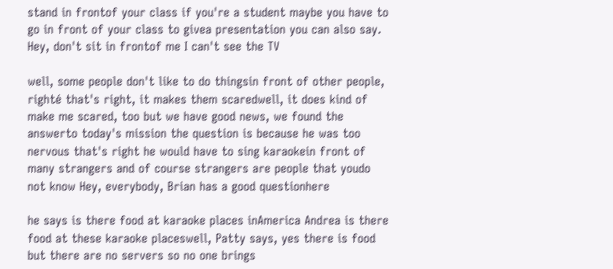stand in frontof your class if you're a student maybe you have to go in front of your class to givea presentation you can also say. Hey, don't sit in frontof me I can't see the TV

well, some people don't like to do thingsin front of other people, righté that's right, it makes them scaredwell, it does kind of make me scared, too but we have good news, we found the answerto today's mission the question is because he was too nervous that's right he would have to sing karaokein front of many strangers and of course strangers are people that youdo not know Hey, everybody, Brian has a good questionhere

he says is there food at karaoke places inAmerica Andrea is there food at these karaoke placeswell, Patty says, yes there is food but there are no servers so no one brings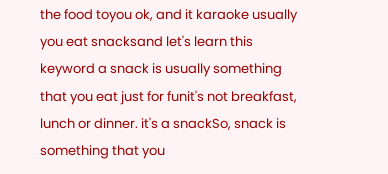the food toyou ok, and it karaoke usually you eat snacksand let's learn this keyword a snack is usually something that you eat just for funit's not breakfast, lunch or dinner. it's a snackSo, snack is something that you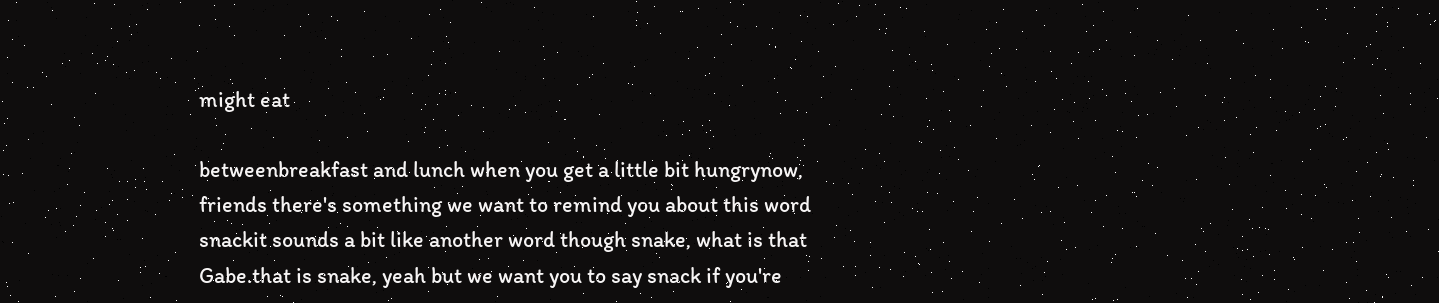might eat

betweenbreakfast and lunch when you get a little bit hungrynow, friends there's something we want to remind you about this word snackit sounds a bit like another word though snake, what is that Gabe.that is snake, yeah but we want you to say snack if you're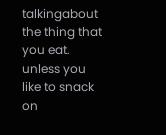talkingabout the thing that you eat. unless you like to snack on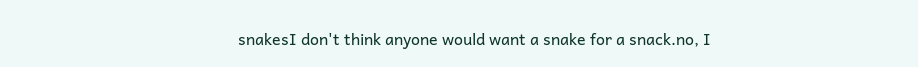snakesI don't think anyone would want a snake for a snack.no, I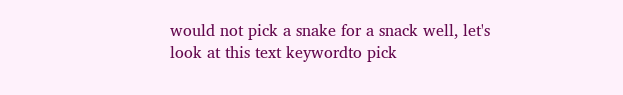would not pick a snake for a snack well, let's look at this text keywordto pick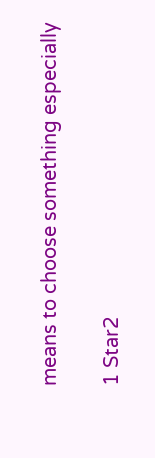means to choose something especially

1 Star2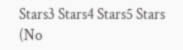Stars3 Stars4 Stars5 Stars (No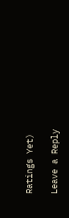Ratings Yet)

Leave a Reply